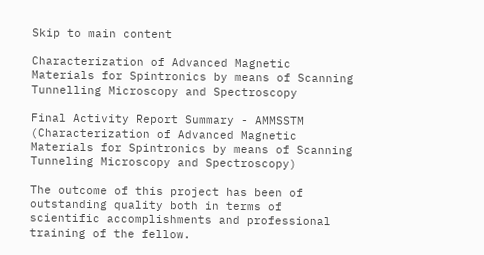Skip to main content

Characterization of Advanced Magnetic Materials for Spintronics by means of Scanning Tunnelling Microscopy and Spectroscopy

Final Activity Report Summary - AMMSSTM (Characterization of Advanced Magnetic Materials for Spintronics by means of Scanning Tunneling Microscopy and Spectroscopy)

The outcome of this project has been of outstanding quality both in terms of scientific accomplishments and professional training of the fellow.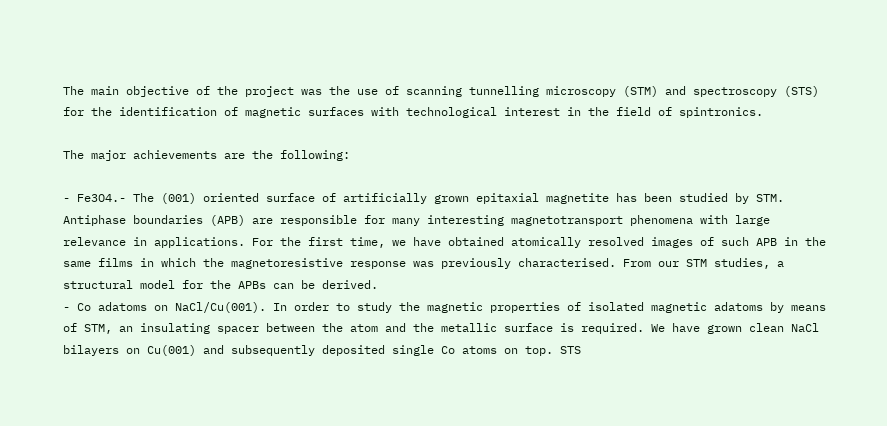The main objective of the project was the use of scanning tunnelling microscopy (STM) and spectroscopy (STS) for the identification of magnetic surfaces with technological interest in the field of spintronics.

The major achievements are the following:

- Fe3O4.- The (001) oriented surface of artificially grown epitaxial magnetite has been studied by STM. Antiphase boundaries (APB) are responsible for many interesting magnetotransport phenomena with large relevance in applications. For the first time, we have obtained atomically resolved images of such APB in the same films in which the magnetoresistive response was previously characterised. From our STM studies, a structural model for the APBs can be derived.
- Co adatoms on NaCl/Cu(001). In order to study the magnetic properties of isolated magnetic adatoms by means of STM, an insulating spacer between the atom and the metallic surface is required. We have grown clean NaCl bilayers on Cu(001) and subsequently deposited single Co atoms on top. STS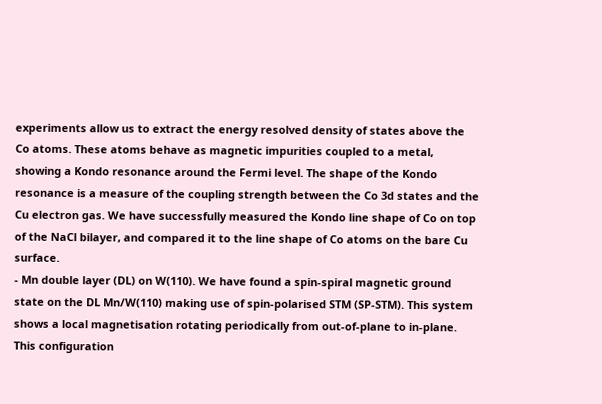experiments allow us to extract the energy resolved density of states above the Co atoms. These atoms behave as magnetic impurities coupled to a metal, showing a Kondo resonance around the Fermi level. The shape of the Kondo resonance is a measure of the coupling strength between the Co 3d states and the Cu electron gas. We have successfully measured the Kondo line shape of Co on top of the NaCl bilayer, and compared it to the line shape of Co atoms on the bare Cu surface.
- Mn double layer (DL) on W(110). We have found a spin-spiral magnetic ground state on the DL Mn/W(110) making use of spin-polarised STM (SP-STM). This system shows a local magnetisation rotating periodically from out-of-plane to in-plane. This configuration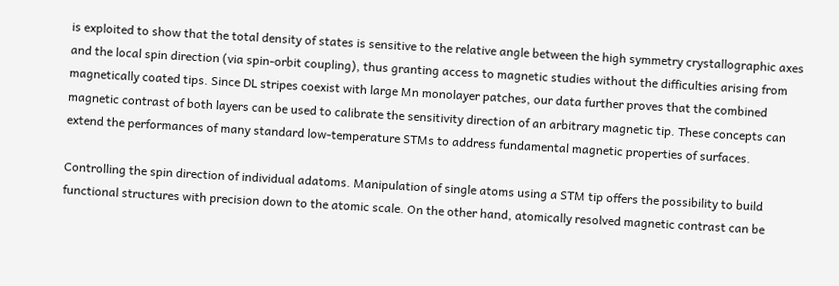is exploited to show that the total density of states is sensitive to the relative angle between the high symmetry crystallographic axes and the local spin direction (via spin-orbit coupling), thus granting access to magnetic studies without the difficulties arising from magnetically coated tips. Since DL stripes coexist with large Mn monolayer patches, our data further proves that the combined magnetic contrast of both layers can be used to calibrate the sensitivity direction of an arbitrary magnetic tip. These concepts can extend the performances of many standard low-temperature STMs to address fundamental magnetic properties of surfaces.

Controlling the spin direction of individual adatoms. Manipulation of single atoms using a STM tip offers the possibility to build functional structures with precision down to the atomic scale. On the other hand, atomically resolved magnetic contrast can be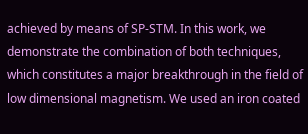achieved by means of SP-STM. In this work, we demonstrate the combination of both techniques, which constitutes a major breakthrough in the field of low dimensional magnetism. We used an iron coated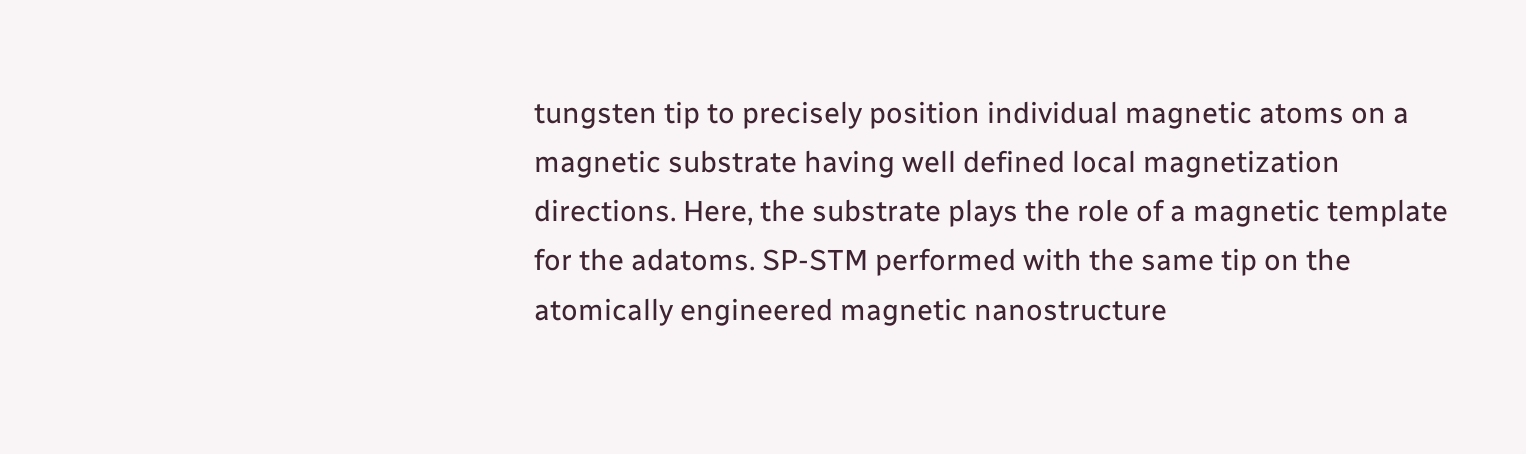tungsten tip to precisely position individual magnetic atoms on a magnetic substrate having well defined local magnetization directions. Here, the substrate plays the role of a magnetic template for the adatoms. SP-STM performed with the same tip on the atomically engineered magnetic nanostructure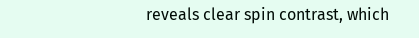reveals clear spin contrast, which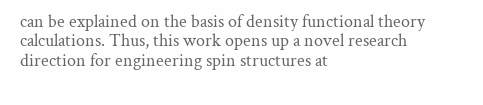can be explained on the basis of density functional theory calculations. Thus, this work opens up a novel research direction for engineering spin structures at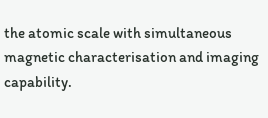the atomic scale with simultaneous magnetic characterisation and imaging capability.